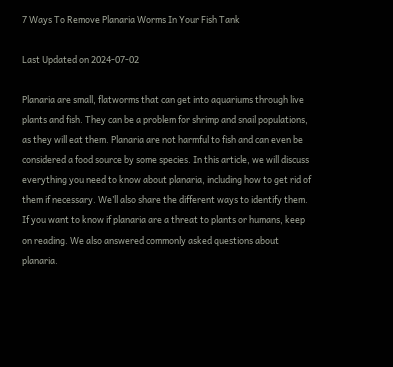7 Ways To Remove Planaria Worms In Your Fish Tank

Last Updated on 2024-07-02

Planaria are small, flatworms that can get into aquariums through live plants and fish. They can be a problem for shrimp and snail populations, as they will eat them. Planaria are not harmful to fish and can even be considered a food source by some species. In this article, we will discuss everything you need to know about planaria, including how to get rid of them if necessary. We’ll also share the different ways to identify them. If you want to know if planaria are a threat to plants or humans, keep on reading. We also answered commonly asked questions about planaria.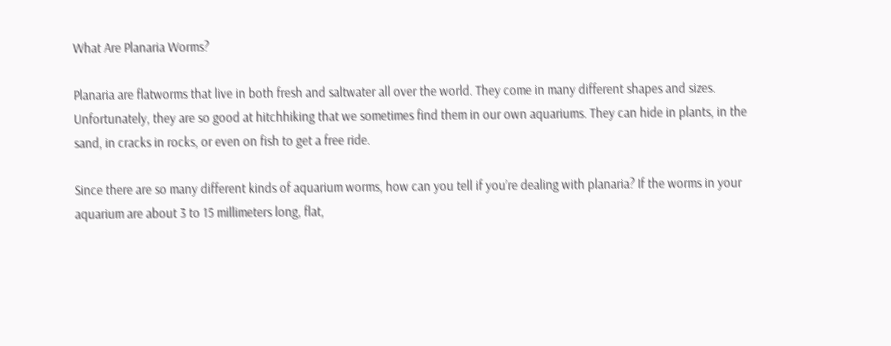What Are Planaria Worms?

Planaria are flatworms that live in both fresh and saltwater all over the world. They come in many different shapes and sizes. Unfortunately, they are so good at hitchhiking that we sometimes find them in our own aquariums. They can hide in plants, in the sand, in cracks in rocks, or even on fish to get a free ride.

Since there are so many different kinds of aquarium worms, how can you tell if you’re dealing with planaria? If the worms in your aquarium are about 3 to 15 millimeters long, flat,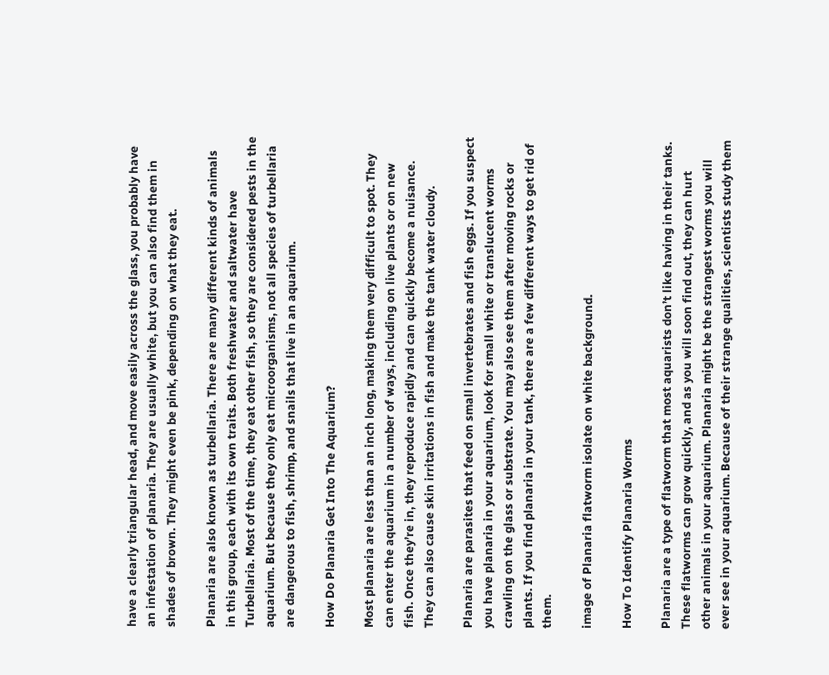have a clearly triangular head, and move easily across the glass, you probably have an infestation of planaria. They are usually white, but you can also find them in shades of brown. They might even be pink, depending on what they eat.

Planaria are also known as turbellaria. There are many different kinds of animals in this group, each with its own traits. Both freshwater and saltwater have Turbellaria. Most of the time, they eat other fish, so they are considered pests in the aquarium. But because they only eat microorganisms, not all species of turbellaria are dangerous to fish, shrimp, and snails that live in an aquarium.

How Do Planaria Get Into The Aquarium?

Most planaria are less than an inch long, making them very difficult to spot. They can enter the aquarium in a number of ways, including on live plants or on new fish. Once they’re in, they reproduce rapidly and can quickly become a nuisance. They can also cause skin irritations in fish and make the tank water cloudy.

Planaria are parasites that feed on small invertebrates and fish eggs. If you suspect you have planaria in your aquarium, look for small white or translucent worms crawling on the glass or substrate. You may also see them after moving rocks or plants. If you find planaria in your tank, there are a few different ways to get rid of them.

image of Planaria flatworm isolate on white background.

How To Identify Planaria Worms

Planaria are a type of flatworm that most aquarists don’t like having in their tanks. These flatworms can grow quickly, and as you will soon find out, they can hurt other animals in your aquarium. Planaria might be the strangest worms you will ever see in your aquarium. Because of their strange qualities, scientists study them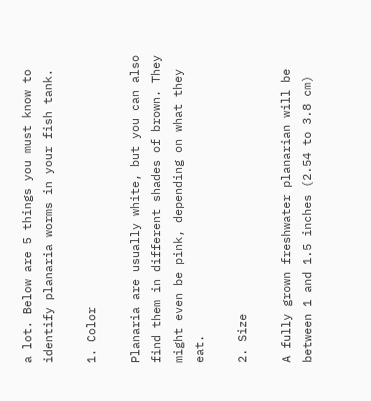a lot. Below are 5 things you must know to identify planaria worms in your fish tank.

1. Color

Planaria are usually white, but you can also find them in different shades of brown. They might even be pink, depending on what they eat.

2. Size

A fully grown freshwater planarian will be between 1 and 1.5 inches (2.54 to 3.8 cm)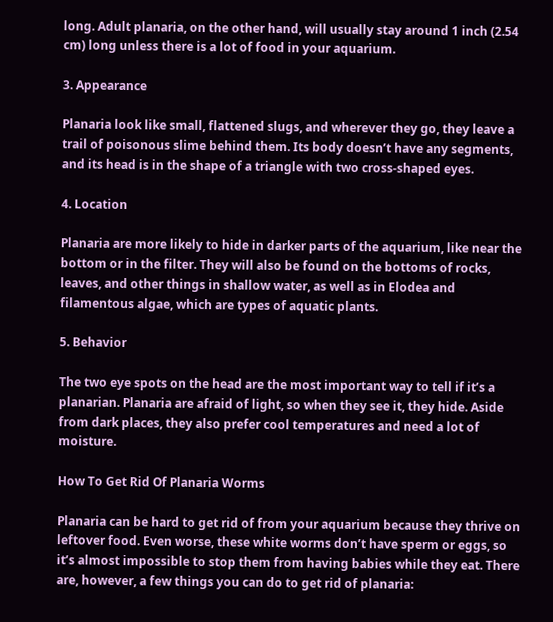long. Adult planaria, on the other hand, will usually stay around 1 inch (2.54 cm) long unless there is a lot of food in your aquarium.

3. Appearance

Planaria look like small, flattened slugs, and wherever they go, they leave a trail of poisonous slime behind them. Its body doesn’t have any segments, and its head is in the shape of a triangle with two cross-shaped eyes.

4. Location

Planaria are more likely to hide in darker parts of the aquarium, like near the bottom or in the filter. They will also be found on the bottoms of rocks, leaves, and other things in shallow water, as well as in Elodea and filamentous algae, which are types of aquatic plants.

5. Behavior

The two eye spots on the head are the most important way to tell if it’s a planarian. Planaria are afraid of light, so when they see it, they hide. Aside from dark places, they also prefer cool temperatures and need a lot of moisture.

How To Get Rid Of Planaria Worms

Planaria can be hard to get rid of from your aquarium because they thrive on leftover food. Even worse, these white worms don’t have sperm or eggs, so it’s almost impossible to stop them from having babies while they eat. There are, however, a few things you can do to get rid of planaria: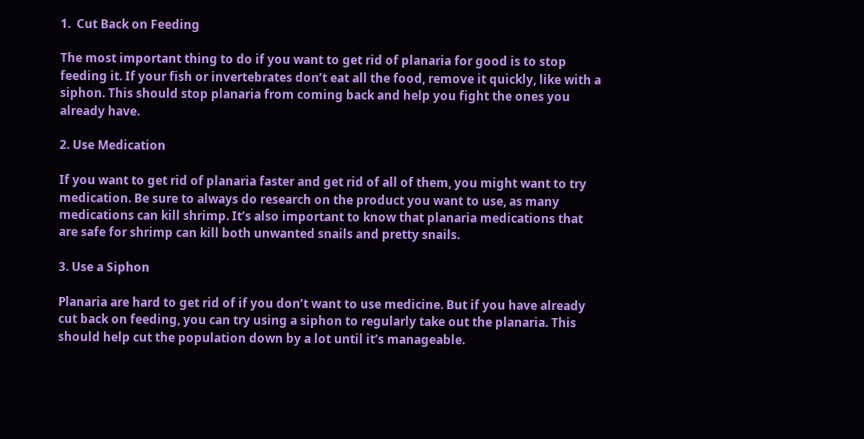1.  Cut Back on Feeding

The most important thing to do if you want to get rid of planaria for good is to stop feeding it. If your fish or invertebrates don’t eat all the food, remove it quickly, like with a siphon. This should stop planaria from coming back and help you fight the ones you already have.

2. Use Medication

If you want to get rid of planaria faster and get rid of all of them, you might want to try medication. Be sure to always do research on the product you want to use, as many medications can kill shrimp. It’s also important to know that planaria medications that are safe for shrimp can kill both unwanted snails and pretty snails.

3. Use a Siphon

Planaria are hard to get rid of if you don’t want to use medicine. But if you have already cut back on feeding, you can try using a siphon to regularly take out the planaria. This should help cut the population down by a lot until it’s manageable.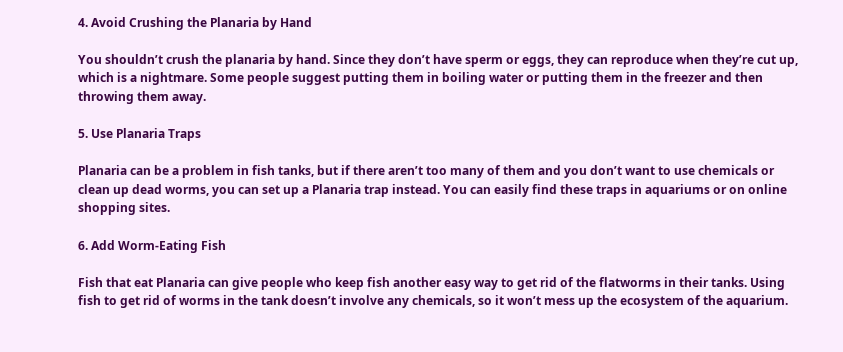4. Avoid Crushing the Planaria by Hand

You shouldn’t crush the planaria by hand. Since they don’t have sperm or eggs, they can reproduce when they’re cut up, which is a nightmare. Some people suggest putting them in boiling water or putting them in the freezer and then throwing them away.

5. Use Planaria Traps

Planaria can be a problem in fish tanks, but if there aren’t too many of them and you don’t want to use chemicals or clean up dead worms, you can set up a Planaria trap instead. You can easily find these traps in aquariums or on online shopping sites.

6. Add Worm-Eating Fish

Fish that eat Planaria can give people who keep fish another easy way to get rid of the flatworms in their tanks. Using fish to get rid of worms in the tank doesn’t involve any chemicals, so it won’t mess up the ecosystem of the aquarium.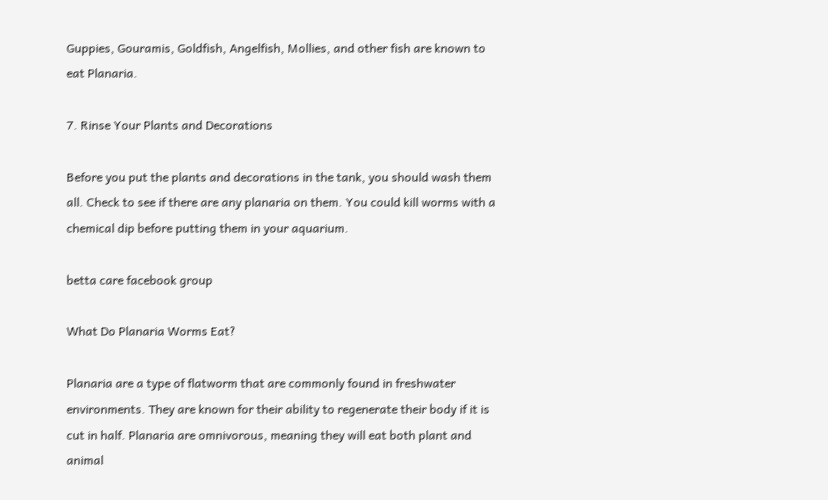Guppies, Gouramis, Goldfish, Angelfish, Mollies, and other fish are known to eat Planaria.

7. Rinse Your Plants and Decorations

Before you put the plants and decorations in the tank, you should wash them all. Check to see if there are any planaria on them. You could kill worms with a chemical dip before putting them in your aquarium.

betta care facebook group

What Do Planaria Worms Eat?

Planaria are a type of flatworm that are commonly found in freshwater environments. They are known for their ability to regenerate their body if it is cut in half. Planaria are omnivorous, meaning they will eat both plant and animal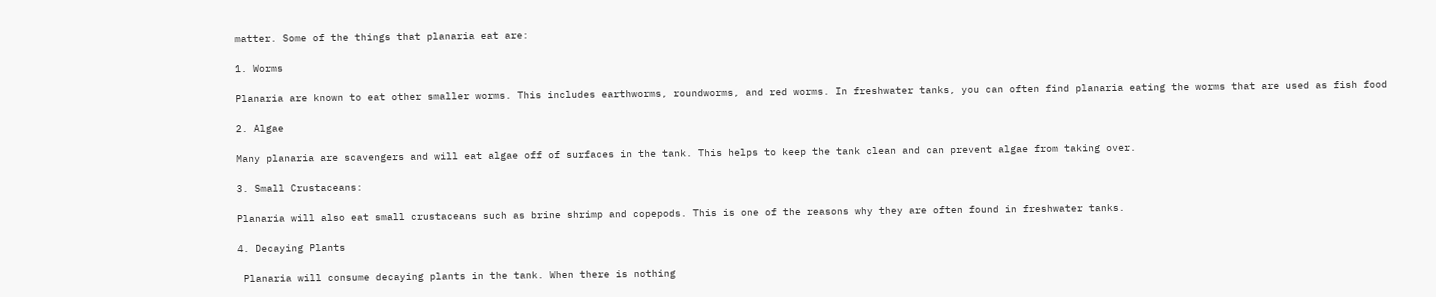matter. Some of the things that planaria eat are:

1. Worms

Planaria are known to eat other smaller worms. This includes earthworms, roundworms, and red worms. In freshwater tanks, you can often find planaria eating the worms that are used as fish food

2. Algae

Many planaria are scavengers and will eat algae off of surfaces in the tank. This helps to keep the tank clean and can prevent algae from taking over.

3. Small Crustaceans:

Planaria will also eat small crustaceans such as brine shrimp and copepods. This is one of the reasons why they are often found in freshwater tanks.

4. Decaying Plants

 Planaria will consume decaying plants in the tank. When there is nothing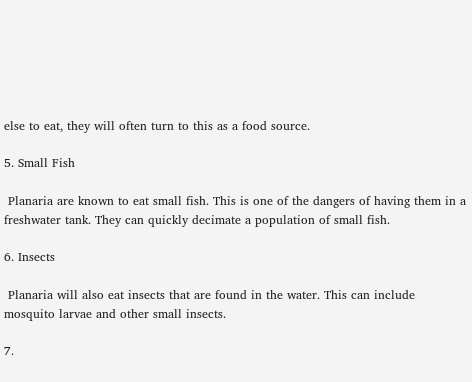else to eat, they will often turn to this as a food source.

5. Small Fish

 Planaria are known to eat small fish. This is one of the dangers of having them in a freshwater tank. They can quickly decimate a population of small fish.

6. Insects

 Planaria will also eat insects that are found in the water. This can include mosquito larvae and other small insects.

7.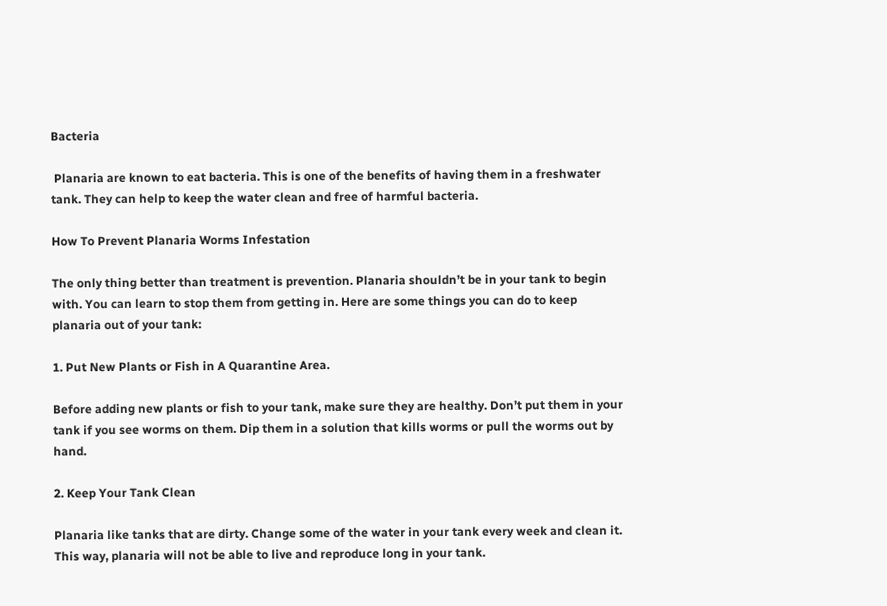Bacteria

 Planaria are known to eat bacteria. This is one of the benefits of having them in a freshwater tank. They can help to keep the water clean and free of harmful bacteria.

How To Prevent Planaria Worms Infestation

The only thing better than treatment is prevention. Planaria shouldn’t be in your tank to begin with. You can learn to stop them from getting in. Here are some things you can do to keep planaria out of your tank:

1. Put New Plants or Fish in A Quarantine Area.

Before adding new plants or fish to your tank, make sure they are healthy. Don’t put them in your tank if you see worms on them. Dip them in a solution that kills worms or pull the worms out by hand.

2. Keep Your Tank Clean

Planaria like tanks that are dirty. Change some of the water in your tank every week and clean it. This way, planaria will not be able to live and reproduce long in your tank.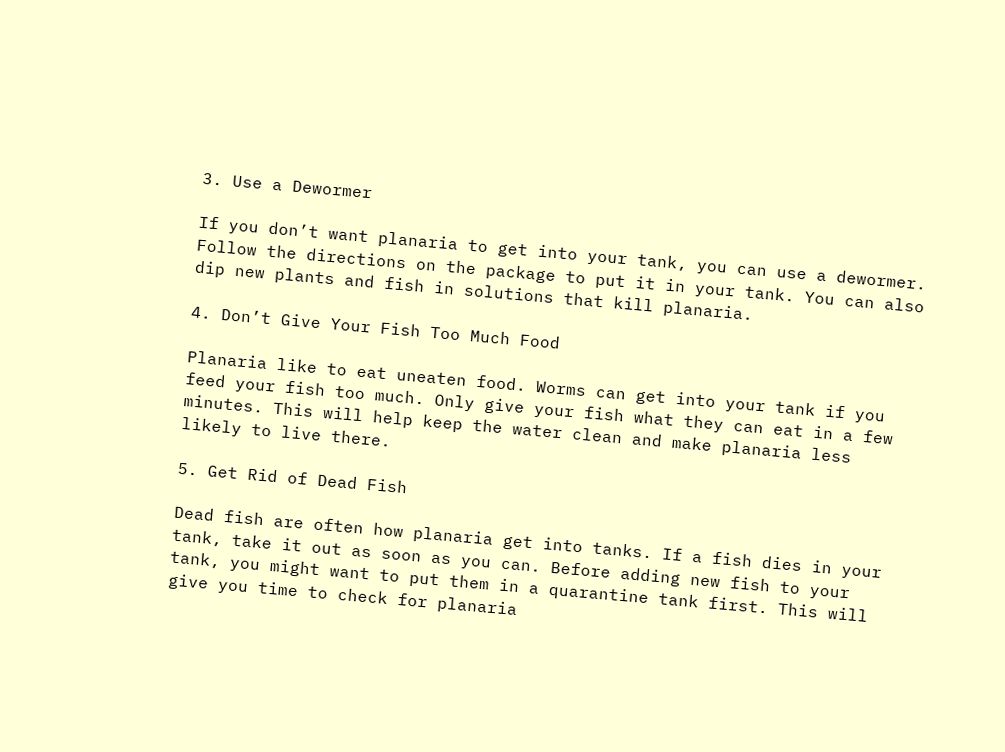3. Use a Dewormer

If you don’t want planaria to get into your tank, you can use a dewormer. Follow the directions on the package to put it in your tank. You can also dip new plants and fish in solutions that kill planaria.

4. Don’t Give Your Fish Too Much Food

Planaria like to eat uneaten food. Worms can get into your tank if you feed your fish too much. Only give your fish what they can eat in a few minutes. This will help keep the water clean and make planaria less likely to live there.

5. Get Rid of Dead Fish

Dead fish are often how planaria get into tanks. If a fish dies in your tank, take it out as soon as you can. Before adding new fish to your tank, you might want to put them in a quarantine tank first. This will give you time to check for planaria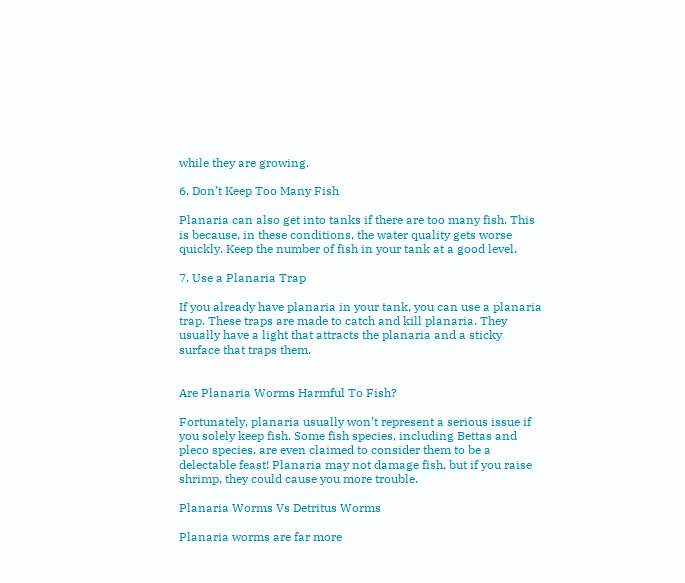while they are growing.

6. Don’t Keep Too Many Fish

Planaria can also get into tanks if there are too many fish. This is because, in these conditions, the water quality gets worse quickly. Keep the number of fish in your tank at a good level.

7. Use a Planaria Trap

If you already have planaria in your tank, you can use a planaria trap. These traps are made to catch and kill planaria. They usually have a light that attracts the planaria and a sticky surface that traps them.


Are Planaria Worms Harmful To Fish?

Fortunately, planaria usually won’t represent a serious issue if you solely keep fish. Some fish species, including Bettas and pleco species, are even claimed to consider them to be a delectable feast! Planaria may not damage fish, but if you raise shrimp, they could cause you more trouble.

Planaria Worms Vs Detritus Worms

Planaria worms are far more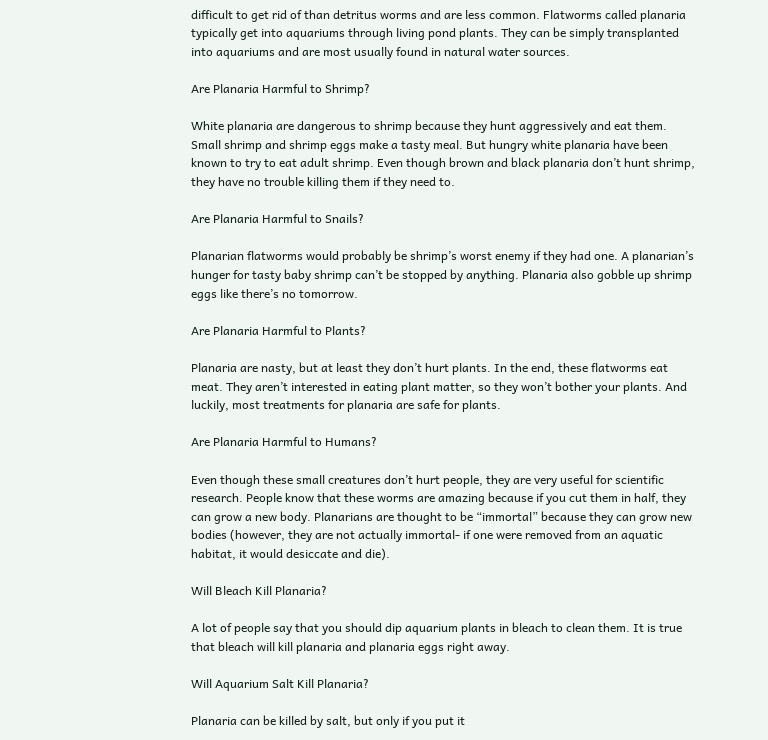difficult to get rid of than detritus worms and are less common. Flatworms called planaria typically get into aquariums through living pond plants. They can be simply transplanted into aquariums and are most usually found in natural water sources.

Are Planaria Harmful to Shrimp?

White planaria are dangerous to shrimp because they hunt aggressively and eat them. Small shrimp and shrimp eggs make a tasty meal. But hungry white planaria have been known to try to eat adult shrimp. Even though brown and black planaria don’t hunt shrimp, they have no trouble killing them if they need to.

Are Planaria Harmful to Snails?

Planarian flatworms would probably be shrimp’s worst enemy if they had one. A planarian’s hunger for tasty baby shrimp can’t be stopped by anything. Planaria also gobble up shrimp eggs like there’s no tomorrow.

Are Planaria Harmful to Plants?

Planaria are nasty, but at least they don’t hurt plants. In the end, these flatworms eat meat. They aren’t interested in eating plant matter, so they won’t bother your plants. And luckily, most treatments for planaria are safe for plants.

Are Planaria Harmful to Humans?

Even though these small creatures don’t hurt people, they are very useful for scientific research. People know that these worms are amazing because if you cut them in half, they can grow a new body. Planarians are thought to be “immortal” because they can grow new bodies (however, they are not actually immortal- if one were removed from an aquatic habitat, it would desiccate and die).

Will Bleach Kill Planaria?

A lot of people say that you should dip aquarium plants in bleach to clean them. It is true that bleach will kill planaria and planaria eggs right away.

Will Aquarium Salt Kill Planaria?

Planaria can be killed by salt, but only if you put it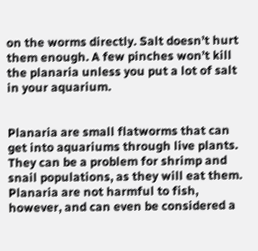on the worms directly. Salt doesn’t hurt them enough. A few pinches won’t kill the planaria unless you put a lot of salt in your aquarium.


Planaria are small flatworms that can get into aquariums through live plants. They can be a problem for shrimp and snail populations, as they will eat them. Planaria are not harmful to fish, however, and can even be considered a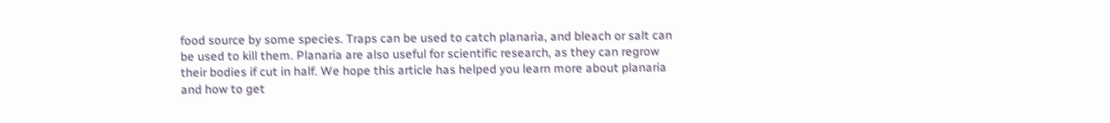food source by some species. Traps can be used to catch planaria, and bleach or salt can be used to kill them. Planaria are also useful for scientific research, as they can regrow their bodies if cut in half. We hope this article has helped you learn more about planaria and how to get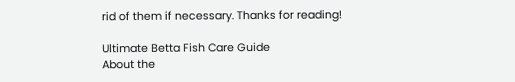rid of them if necessary. Thanks for reading!

Ultimate Betta Fish Care Guide
About the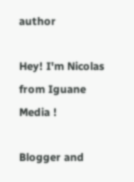author

Hey! I'm Nicolas from Iguane Media !

Blogger and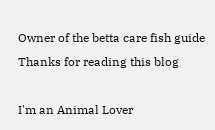Owner of the betta care fish guide
Thanks for reading this blog

I'm an Animal Lover